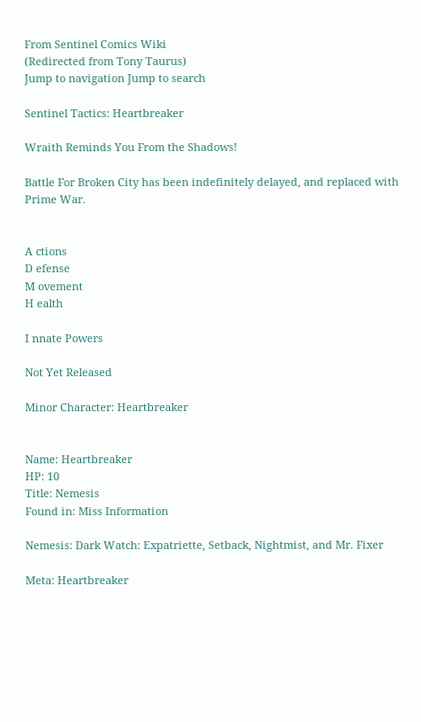From Sentinel Comics Wiki
(Redirected from Tony Taurus)
Jump to navigation Jump to search

Sentinel Tactics: Heartbreaker

Wraith Reminds You From the Shadows!

Battle For Broken City has been indefinitely delayed, and replaced with Prime War.


A ctions
D efense
M ovement
H ealth

I nnate Powers

Not Yet Released

Minor Character: Heartbreaker


Name: Heartbreaker
HP: 10
Title: Nemesis
Found in: Miss Information

Nemesis: Dark Watch: Expatriette, Setback, Nightmist, and Mr. Fixer

Meta: Heartbreaker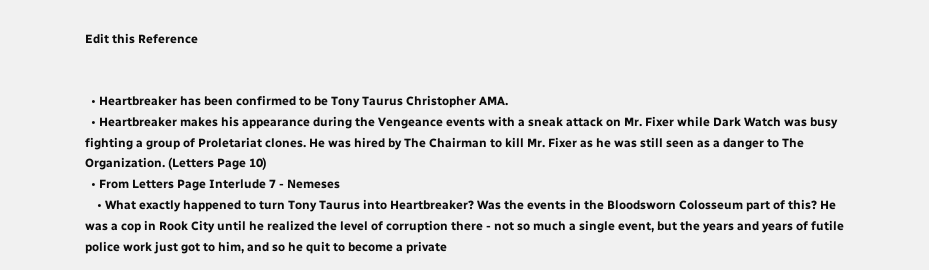Edit this Reference


  • Heartbreaker has been confirmed to be Tony Taurus Christopher AMA.
  • Heartbreaker makes his appearance during the Vengeance events with a sneak attack on Mr. Fixer while Dark Watch was busy fighting a group of Proletariat clones. He was hired by The Chairman to kill Mr. Fixer as he was still seen as a danger to The Organization. (Letters Page 10)
  • From Letters Page Interlude 7 - Nemeses
    • What exactly happened to turn Tony Taurus into Heartbreaker? Was the events in the Bloodsworn Colosseum part of this? He was a cop in Rook City until he realized the level of corruption there - not so much a single event, but the years and years of futile police work just got to him, and so he quit to become a private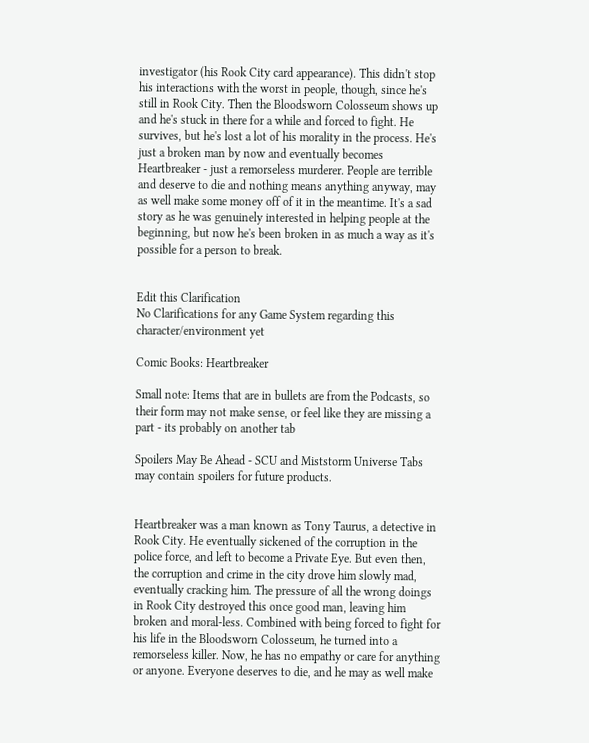investigator (his Rook City card appearance). This didn't stop his interactions with the worst in people, though, since he's still in Rook City. Then the Bloodsworn Colosseum shows up and he's stuck in there for a while and forced to fight. He survives, but he's lost a lot of his morality in the process. He's just a broken man by now and eventually becomes Heartbreaker - just a remorseless murderer. People are terrible and deserve to die and nothing means anything anyway, may as well make some money off of it in the meantime. It's a sad story as he was genuinely interested in helping people at the beginning, but now he's been broken in as much a way as it's possible for a person to break.


Edit this Clarification
No Clarifications for any Game System regarding this character/environment yet

Comic Books: Heartbreaker

Small note: Items that are in bullets are from the Podcasts, so their form may not make sense, or feel like they are missing a part - its probably on another tab

Spoilers May Be Ahead - SCU and Miststorm Universe Tabs may contain spoilers for future products.


Heartbreaker was a man known as Tony Taurus, a detective in Rook City. He eventually sickened of the corruption in the police force, and left to become a Private Eye. But even then, the corruption and crime in the city drove him slowly mad, eventually cracking him. The pressure of all the wrong doings in Rook City destroyed this once good man, leaving him broken and moral-less. Combined with being forced to fight for his life in the Bloodsworn Colosseum, he turned into a remorseless killer. Now, he has no empathy or care for anything or anyone. Everyone deserves to die, and he may as well make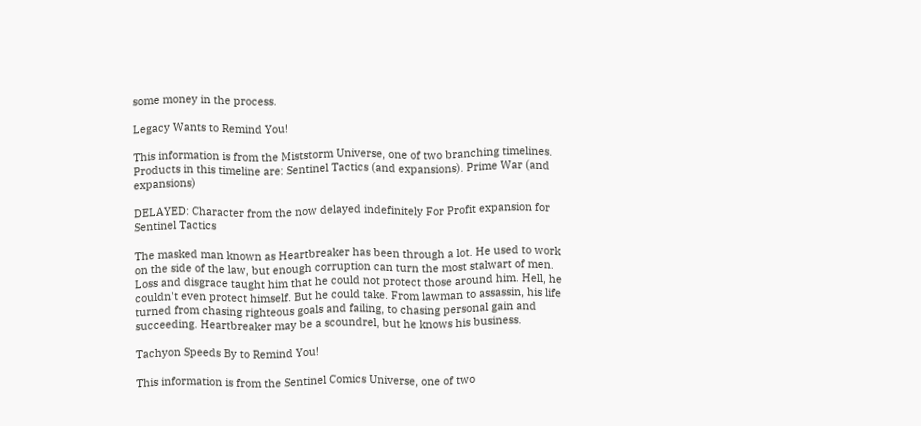some money in the process.

Legacy Wants to Remind You!

This information is from the Miststorm Universe, one of two branching timelines. Products in this timeline are: Sentinel Tactics (and expansions). Prime War (and expansions)

DELAYED: Character from the now delayed indefinitely For Profit expansion for Sentinel Tactics

The masked man known as Heartbreaker has been through a lot. He used to work on the side of the law, but enough corruption can turn the most stalwart of men. Loss and disgrace taught him that he could not protect those around him. Hell, he couldn't even protect himself. But he could take. From lawman to assassin, his life turned from chasing righteous goals and failing, to chasing personal gain and succeeding. Heartbreaker may be a scoundrel, but he knows his business.

Tachyon Speeds By to Remind You!

This information is from the Sentinel Comics Universe, one of two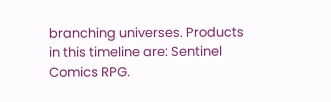branching universes. Products in this timeline are: Sentinel Comics RPG.